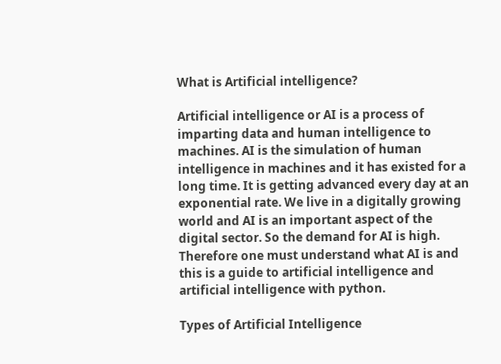What is Artificial intelligence?

Artificial intelligence or AI is a process of imparting data and human intelligence to machines. AI is the simulation of human intelligence in machines and it has existed for a long time. It is getting advanced every day at an exponential rate. We live in a digitally growing world and AI is an important aspect of the digital sector. So the demand for AI is high. Therefore one must understand what AI is and this is a guide to artificial intelligence and artificial intelligence with python.

Types of Artificial Intelligence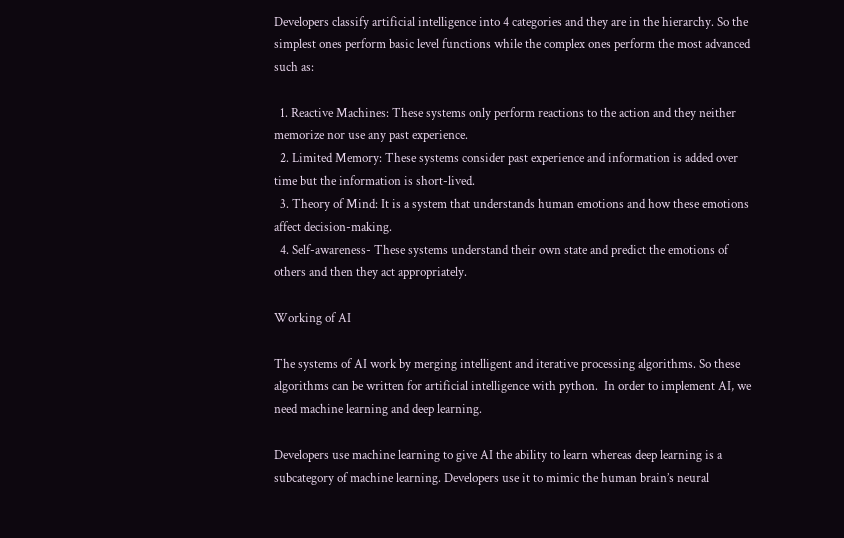Developers classify artificial intelligence into 4 categories and they are in the hierarchy. So the simplest ones perform basic level functions while the complex ones perform the most advanced such as:

  1. Reactive Machines: These systems only perform reactions to the action and they neither memorize nor use any past experience.
  2. Limited Memory: These systems consider past experience and information is added over time but the information is short-lived.
  3. Theory of Mind: It is a system that understands human emotions and how these emotions affect decision-making.
  4. Self-awareness- These systems understand their own state and predict the emotions of others and then they act appropriately.

Working of AI

The systems of AI work by merging intelligent and iterative processing algorithms. So these algorithms can be written for artificial intelligence with python.  In order to implement AI, we need machine learning and deep learning.

Developers use machine learning to give AI the ability to learn whereas deep learning is a subcategory of machine learning. Developers use it to mimic the human brain’s neural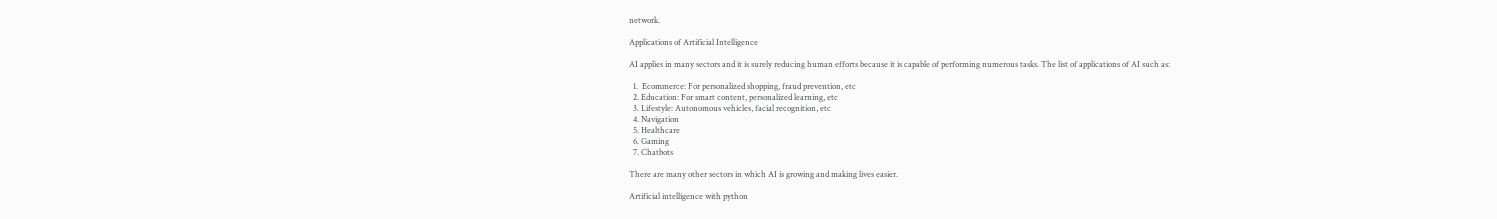network.

Applications of Artificial Intelligence

AI applies in many sectors and it is surely reducing human efforts because it is capable of performing numerous tasks. The list of applications of AI such as:

  1.  Ecommerce: For personalized shopping, fraud prevention, etc
  2. Education: For smart content, personalized learning, etc
  3. Lifestyle: Autonomous vehicles, facial recognition, etc
  4. Navigation
  5. Healthcare
  6. Gaming
  7. Chatbots

There are many other sectors in which AI is growing and making lives easier.

Artificial intelligence with python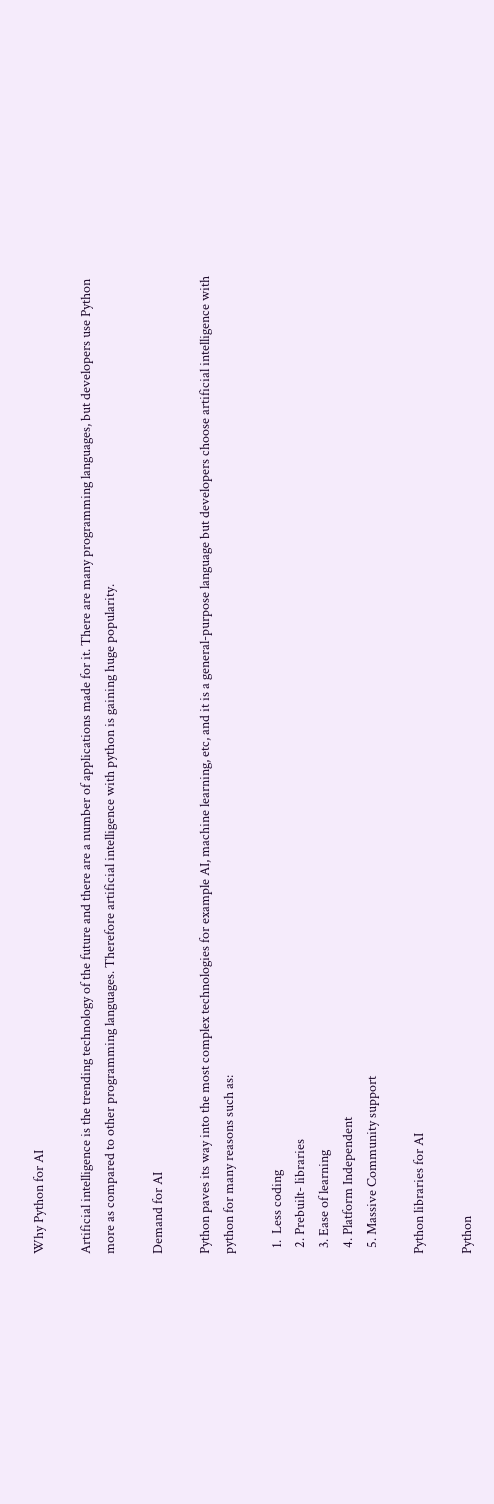Why Python for AI

Artificial intelligence is the trending technology of the future and there are a number of applications made for it. There are many programming languages, but developers use Python more as compared to other programming languages. Therefore artificial intelligence with python is gaining huge popularity.

Demand for AI

Python paves its way into the most complex technologies for example AI, machine learning, etc, and it is a general-purpose language but developers choose artificial intelligence with python for many reasons such as:

  1.  Less coding
  2. Prebuilt- libraries
  3. Ease of learning
  4. Platform Independent
  5. Massive Community support

Python libraries for AI

Python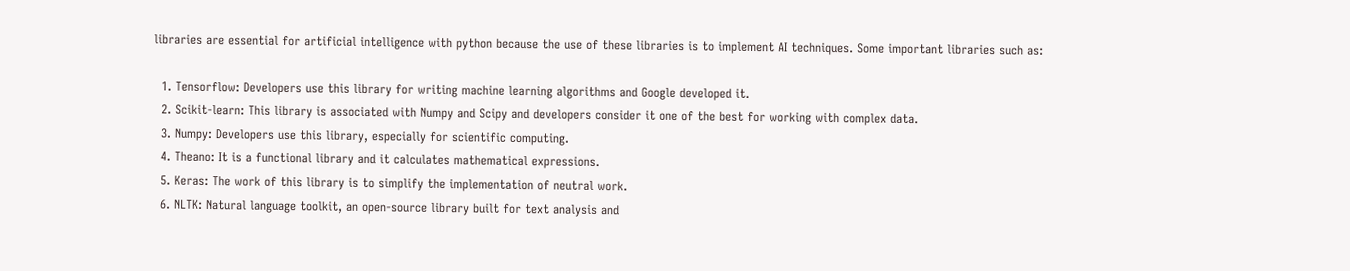libraries are essential for artificial intelligence with python because the use of these libraries is to implement AI techniques. Some important libraries such as:

  1. Tensorflow: Developers use this library for writing machine learning algorithms and Google developed it.
  2. Scikit-learn: This library is associated with Numpy and Scipy and developers consider it one of the best for working with complex data.
  3. Numpy: Developers use this library, especially for scientific computing.
  4. Theano: It is a functional library and it calculates mathematical expressions.
  5. Keras: The work of this library is to simplify the implementation of neutral work.
  6. NLTK: Natural language toolkit, an open-source library built for text analysis and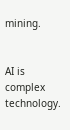mining.


AI is complex technology.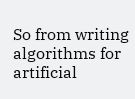So from writing algorithms for artificial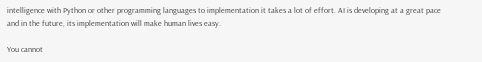intelligence with Python or other programming languages to implementation it takes a lot of effort. AI is developing at a great pace and in the future, its implementation will make human lives easy.

You cannot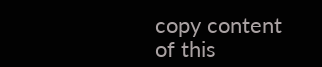copy content of this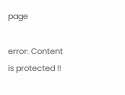page

error: Content is protected !!